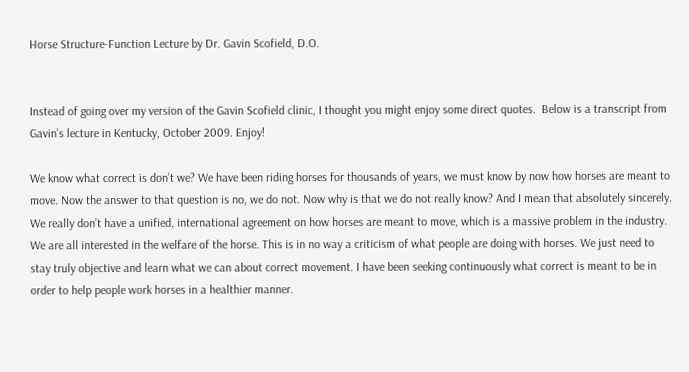Horse Structure-Function Lecture by Dr. Gavin Scofield, D.O.


Instead of going over my version of the Gavin Scofield clinic, I thought you might enjoy some direct quotes.  Below is a transcript from Gavin’s lecture in Kentucky, October 2009. Enjoy!

We know what correct is don’t we? We have been riding horses for thousands of years, we must know by now how horses are meant to move. Now the answer to that question is no, we do not. Now why is that we do not really know? And I mean that absolutely sincerely. We really don’t have a unified, international agreement on how horses are meant to move, which is a massive problem in the industry. We are all interested in the welfare of the horse. This is in no way a criticism of what people are doing with horses. We just need to stay truly objective and learn what we can about correct movement. I have been seeking continuously what correct is meant to be in order to help people work horses in a healthier manner.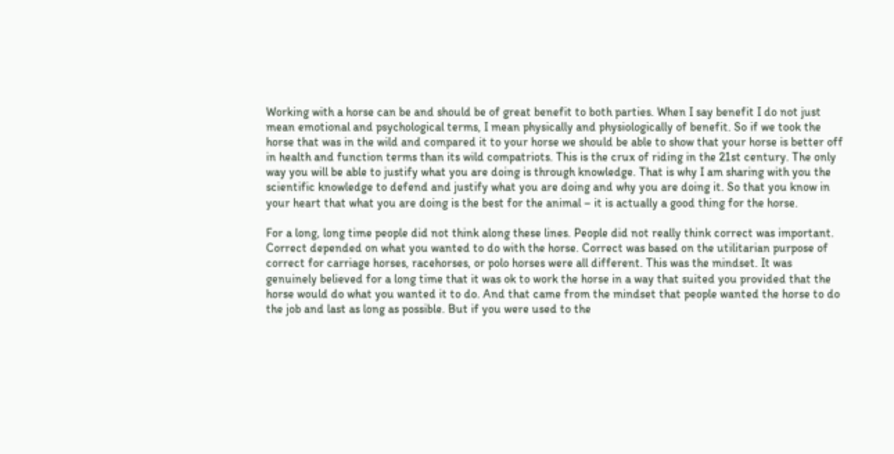Working with a horse can be and should be of great benefit to both parties. When I say benefit I do not just mean emotional and psychological terms, I mean physically and physiologically of benefit. So if we took the horse that was in the wild and compared it to your horse we should be able to show that your horse is better off in health and function terms than its wild compatriots. This is the crux of riding in the 21st century. The only way you will be able to justify what you are doing is through knowledge. That is why I am sharing with you the scientific knowledge to defend and justify what you are doing and why you are doing it. So that you know in your heart that what you are doing is the best for the animal – it is actually a good thing for the horse.

For a long, long time people did not think along these lines. People did not really think correct was important. Correct depended on what you wanted to do with the horse. Correct was based on the utilitarian purpose of correct for carriage horses, racehorses, or polo horses were all different. This was the mindset. It was genuinely believed for a long time that it was ok to work the horse in a way that suited you provided that the horse would do what you wanted it to do. And that came from the mindset that people wanted the horse to do the job and last as long as possible. But if you were used to the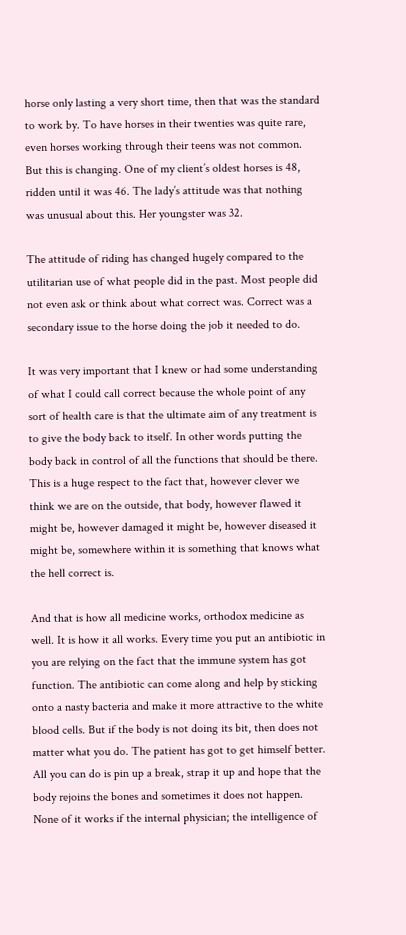horse only lasting a very short time, then that was the standard to work by. To have horses in their twenties was quite rare, even horses working through their teens was not common. But this is changing. One of my client’s oldest horses is 48, ridden until it was 46. The lady’s attitude was that nothing was unusual about this. Her youngster was 32.

The attitude of riding has changed hugely compared to the utilitarian use of what people did in the past. Most people did not even ask or think about what correct was. Correct was a secondary issue to the horse doing the job it needed to do.

It was very important that I knew or had some understanding of what I could call correct because the whole point of any sort of health care is that the ultimate aim of any treatment is to give the body back to itself. In other words putting the body back in control of all the functions that should be there. This is a huge respect to the fact that, however clever we think we are on the outside, that body, however flawed it might be, however damaged it might be, however diseased it might be, somewhere within it is something that knows what the hell correct is.

And that is how all medicine works, orthodox medicine as well. It is how it all works. Every time you put an antibiotic in you are relying on the fact that the immune system has got function. The antibiotic can come along and help by sticking onto a nasty bacteria and make it more attractive to the white blood cells. But if the body is not doing its bit, then does not matter what you do. The patient has got to get himself better. All you can do is pin up a break, strap it up and hope that the body rejoins the bones and sometimes it does not happen. None of it works if the internal physician; the intelligence of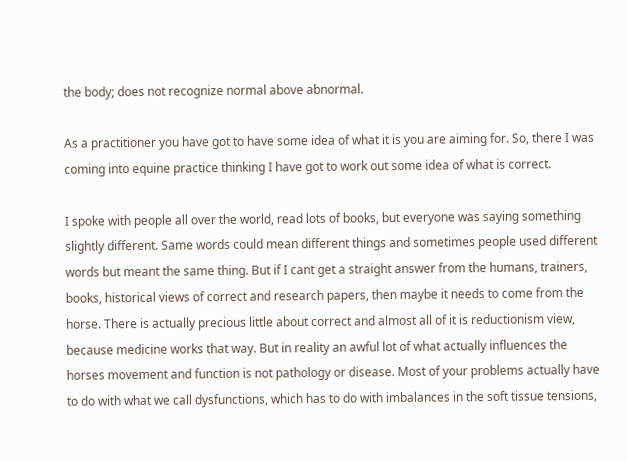the body; does not recognize normal above abnormal.

As a practitioner you have got to have some idea of what it is you are aiming for. So, there I was coming into equine practice thinking I have got to work out some idea of what is correct.

I spoke with people all over the world, read lots of books, but everyone was saying something slightly different. Same words could mean different things and sometimes people used different words but meant the same thing. But if I cant get a straight answer from the humans, trainers, books, historical views of correct and research papers, then maybe it needs to come from the horse. There is actually precious little about correct and almost all of it is reductionism view, because medicine works that way. But in reality an awful lot of what actually influences the horses movement and function is not pathology or disease. Most of your problems actually have to do with what we call dysfunctions, which has to do with imbalances in the soft tissue tensions,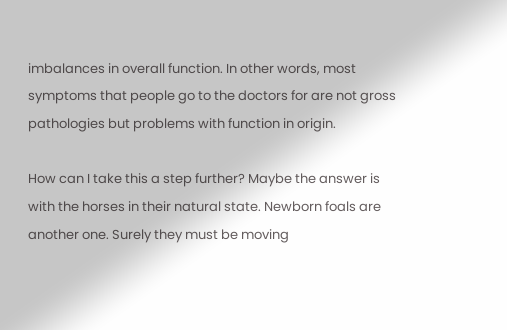imbalances in overall function. In other words, most symptoms that people go to the doctors for are not gross pathologies but problems with function in origin.

How can I take this a step further? Maybe the answer is with the horses in their natural state. Newborn foals are another one. Surely they must be moving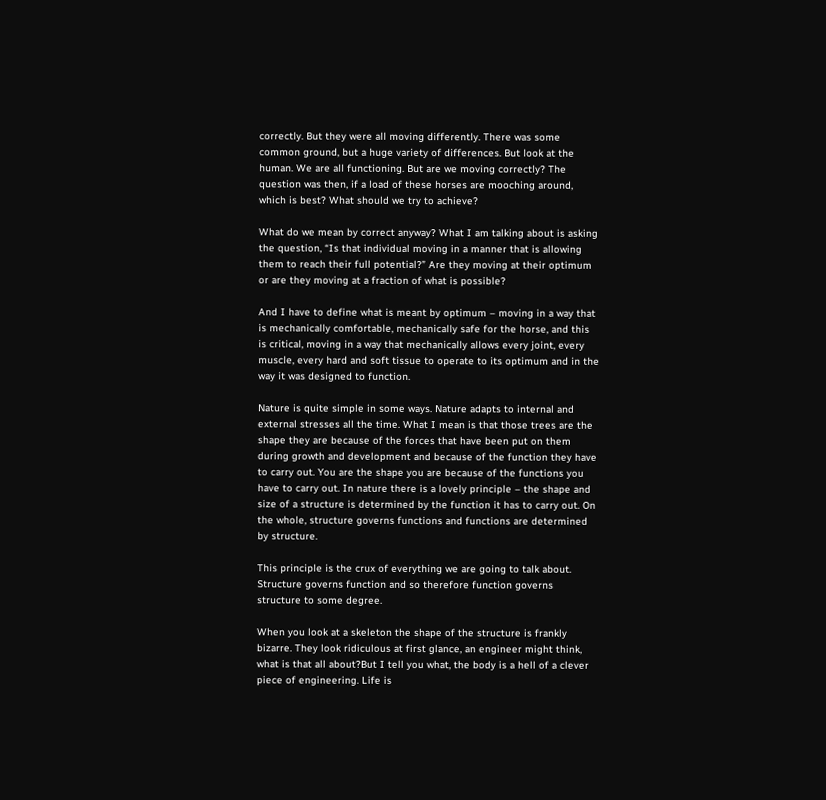correctly. But they were all moving differently. There was some common ground, but a huge variety of differences. But look at the human. We are all functioning. But are we moving correctly? The question was then, if a load of these horses are mooching around, which is best? What should we try to achieve?

What do we mean by correct anyway? What I am talking about is asking the question, “Is that individual moving in a manner that is allowing them to reach their full potential?” Are they moving at their optimum or are they moving at a fraction of what is possible?

And I have to define what is meant by optimum – moving in a way that is mechanically comfortable, mechanically safe for the horse, and this is critical, moving in a way that mechanically allows every joint, every muscle, every hard and soft tissue to operate to its optimum and in the way it was designed to function.

Nature is quite simple in some ways. Nature adapts to internal and external stresses all the time. What I mean is that those trees are the shape they are because of the forces that have been put on them during growth and development and because of the function they have to carry out. You are the shape you are because of the functions you have to carry out. In nature there is a lovely principle – the shape and size of a structure is determined by the function it has to carry out. On the whole, structure governs functions and functions are determined by structure.

This principle is the crux of everything we are going to talk about. Structure governs function and so therefore function governs structure to some degree.

When you look at a skeleton the shape of the structure is frankly bizarre. They look ridiculous at first glance, an engineer might think, what is that all about?But I tell you what, the body is a hell of a clever piece of engineering. Life is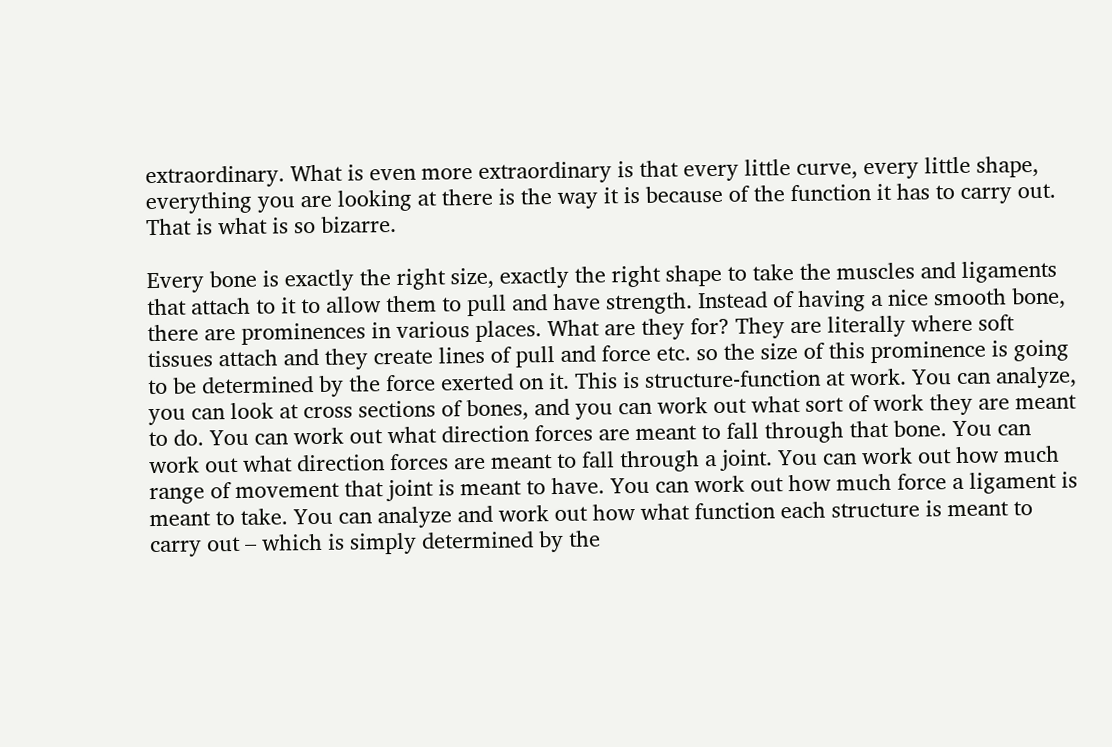extraordinary. What is even more extraordinary is that every little curve, every little shape, everything you are looking at there is the way it is because of the function it has to carry out. That is what is so bizarre.

Every bone is exactly the right size, exactly the right shape to take the muscles and ligaments that attach to it to allow them to pull and have strength. Instead of having a nice smooth bone, there are prominences in various places. What are they for? They are literally where soft tissues attach and they create lines of pull and force etc. so the size of this prominence is going to be determined by the force exerted on it. This is structure-function at work. You can analyze, you can look at cross sections of bones, and you can work out what sort of work they are meant to do. You can work out what direction forces are meant to fall through that bone. You can work out what direction forces are meant to fall through a joint. You can work out how much range of movement that joint is meant to have. You can work out how much force a ligament is meant to take. You can analyze and work out how what function each structure is meant to carry out – which is simply determined by the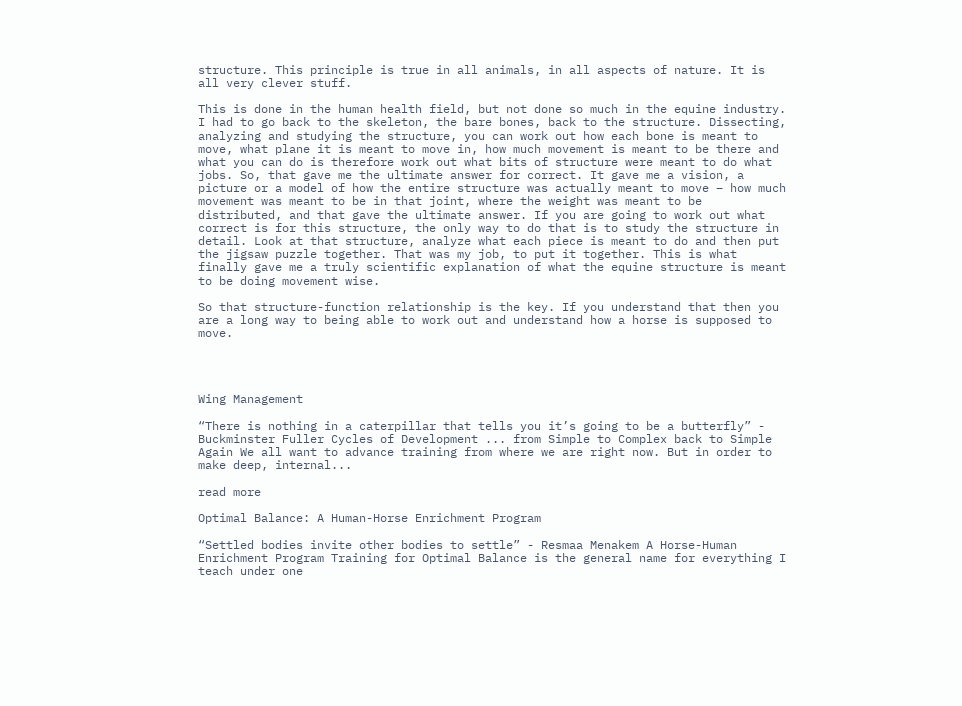structure. This principle is true in all animals, in all aspects of nature. It is all very clever stuff.

This is done in the human health field, but not done so much in the equine industry. I had to go back to the skeleton, the bare bones, back to the structure. Dissecting, analyzing and studying the structure, you can work out how each bone is meant to move, what plane it is meant to move in, how much movement is meant to be there and what you can do is therefore work out what bits of structure were meant to do what jobs. So, that gave me the ultimate answer for correct. It gave me a vision, a picture or a model of how the entire structure was actually meant to move – how much movement was meant to be in that joint, where the weight was meant to be distributed, and that gave the ultimate answer. If you are going to work out what correct is for this structure, the only way to do that is to study the structure in detail. Look at that structure, analyze what each piece is meant to do and then put the jigsaw puzzle together. That was my job, to put it together. This is what finally gave me a truly scientific explanation of what the equine structure is meant to be doing movement wise.

So that structure-function relationship is the key. If you understand that then you are a long way to being able to work out and understand how a horse is supposed to move.




Wing Management

“There is nothing in a caterpillar that tells you it’s going to be a butterfly” - Buckminster Fuller Cycles of Development ... from Simple to Complex back to Simple Again We all want to advance training from where we are right now. But in order to make deep, internal...

read more

Optimal Balance: A Human-Horse Enrichment Program

“Settled bodies invite other bodies to settle” - Resmaa Menakem A Horse-Human Enrichment Program Training for Optimal Balance is the general name for everything I teach under one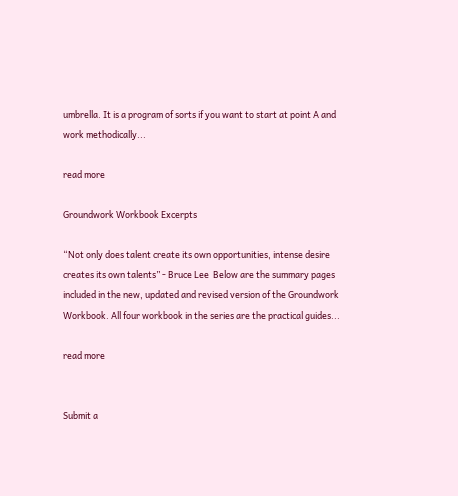umbrella. It is a program of sorts if you want to start at point A and work methodically...

read more

Groundwork Workbook Excerpts

“Not only does talent create its own opportunities, intense desire creates its own talents” - Bruce Lee  Below are the summary pages included in the new, updated and revised version of the Groundwork Workbook. All four workbook in the series are the practical guides...

read more


Submit a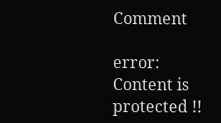Comment

error: Content is protected !!